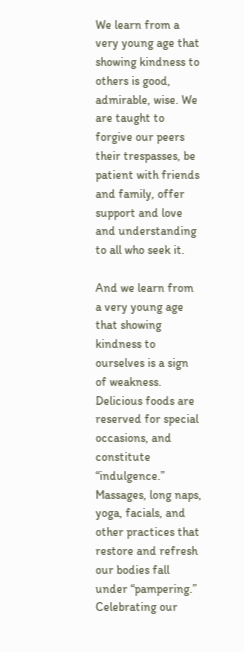We learn from a very young age that showing kindness to others is good, admirable, wise. We are taught to forgive our peers their trespasses, be patient with friends and family, offer support and love and understanding to all who seek it.

And we learn from a very young age that showing kindness to ourselves is a sign of weakness. Delicious foods are reserved for special occasions, and constitute “indulgence.” Massages, long naps, yoga, facials, and other practices that restore and refresh our bodies fall under “pampering.” Celebrating our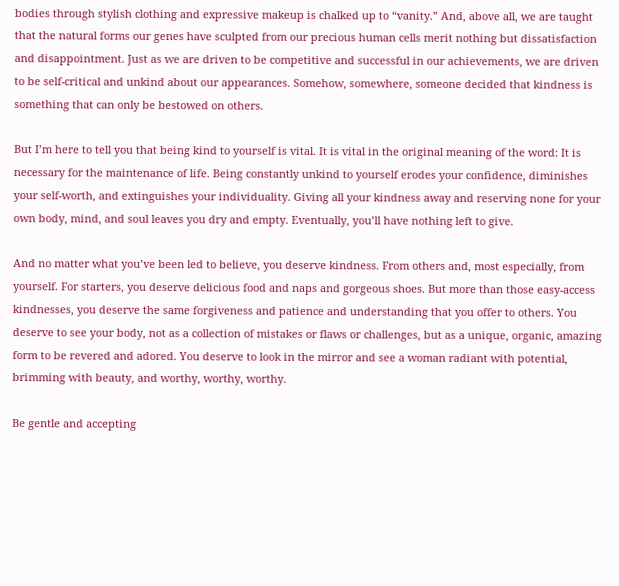bodies through stylish clothing and expressive makeup is chalked up to “vanity.” And, above all, we are taught that the natural forms our genes have sculpted from our precious human cells merit nothing but dissatisfaction and disappointment. Just as we are driven to be competitive and successful in our achievements, we are driven to be self-critical and unkind about our appearances. Somehow, somewhere, someone decided that kindness is something that can only be bestowed on others.

But I’m here to tell you that being kind to yourself is vital. It is vital in the original meaning of the word: It is necessary for the maintenance of life. Being constantly unkind to yourself erodes your confidence, diminishes your self-worth, and extinguishes your individuality. Giving all your kindness away and reserving none for your own body, mind, and soul leaves you dry and empty. Eventually, you’ll have nothing left to give.

And no matter what you’ve been led to believe, you deserve kindness. From others and, most especially, from yourself. For starters, you deserve delicious food and naps and gorgeous shoes. But more than those easy-access kindnesses, you deserve the same forgiveness and patience and understanding that you offer to others. You deserve to see your body, not as a collection of mistakes or flaws or challenges, but as a unique, organic, amazing form to be revered and adored. You deserve to look in the mirror and see a woman radiant with potential, brimming with beauty, and worthy, worthy, worthy.

Be gentle and accepting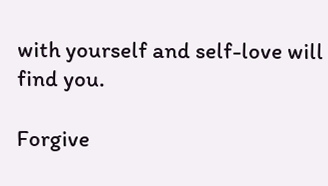with yourself and self-love will find you.

Forgive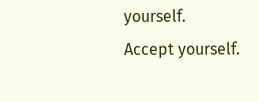yourself.
Accept yourself.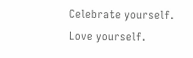Celebrate yourself.
Love yourself.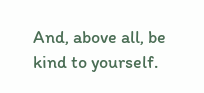And, above all, be kind to yourself.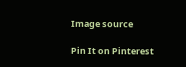Image source

Pin It on Pinterest